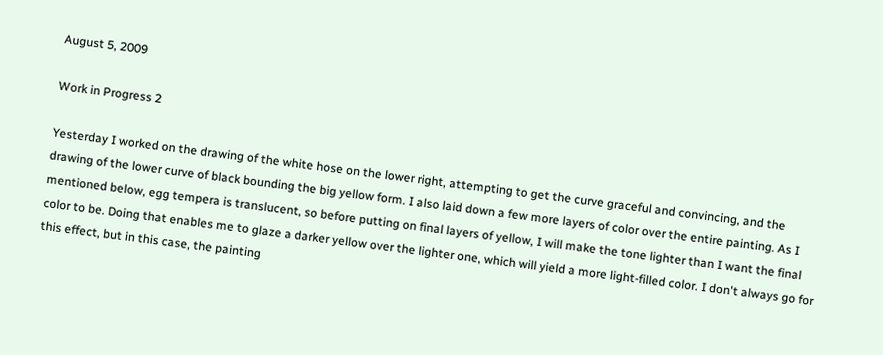August 5, 2009

Work in Progress 2

Yesterday I worked on the drawing of the white hose on the lower right, attempting to get the curve graceful and convincing, and the drawing of the lower curve of black bounding the big yellow form. I also laid down a few more layers of color over the entire painting. As I mentioned below, egg tempera is translucent, so before putting on final layers of yellow, I will make the tone lighter than I want the final color to be. Doing that enables me to glaze a darker yellow over the lighter one, which will yield a more light-filled color. I don't always go for this effect, but in this case, the painting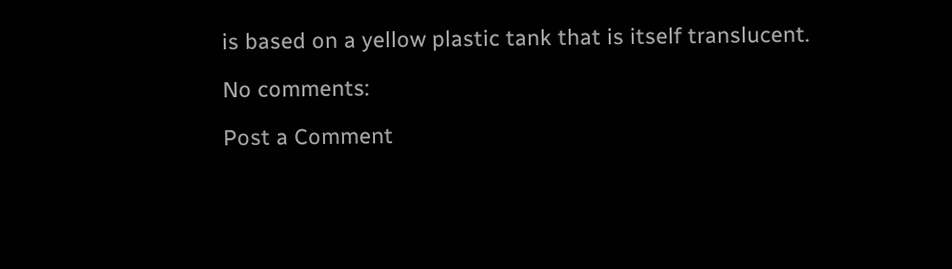is based on a yellow plastic tank that is itself translucent.

No comments:

Post a Comment